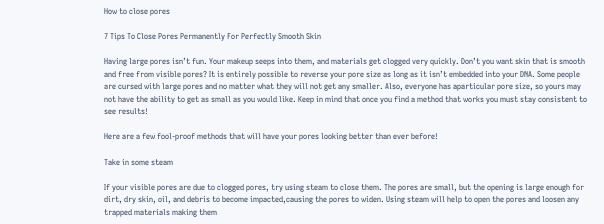How to close pores

7 Tips To Close Pores Permanently For Perfectly Smooth Skin

Having large pores isn’t fun. Your makeup seeps into them, and materials get clogged very quickly. Don’t you want skin that is smooth and free from visible pores? It is entirely possible to reverse your pore size as long as it isn’t embedded into your DNA. Some people are cursed with large pores and no matter what they will not get any smaller. Also, everyone has aparticular pore size, so yours may not have the ability to get as small as you would like. Keep in mind that once you find a method that works you must stay consistent to see results!

Here are a few fool-proof methods that will have your pores looking better than ever before!

Take in some steam

If your visible pores are due to clogged pores, try using steam to close them. The pores are small, but the opening is large enough for dirt, dry skin, oil, and debris to become impacted,causing the pores to widen. Using steam will help to open the pores and loosen any trapped materials making them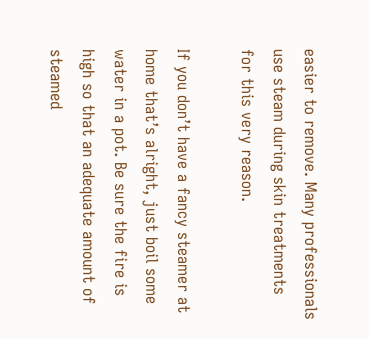easier to remove. Many professionals use steam during skin treatments for this very reason.

If you don’t have a fancy steamer at home that’s alright, just boil some water in a pot. Be sure the fire is high so that an adequate amount of steamed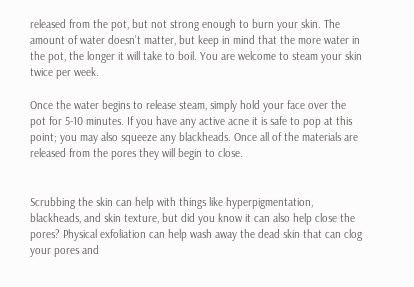released from the pot, but not strong enough to burn your skin. The amount of water doesn’t matter, but keep in mind that the more water in the pot, the longer it will take to boil. You are welcome to steam your skin twice per week.

Once the water begins to release steam, simply hold your face over the pot for 5-10 minutes. If you have any active acne it is safe to pop at this point; you may also squeeze any blackheads. Once all of the materials are released from the pores they will begin to close.


Scrubbing the skin can help with things like hyperpigmentation, blackheads, and skin texture, but did you know it can also help close the pores? Physical exfoliation can help wash away the dead skin that can clog your pores and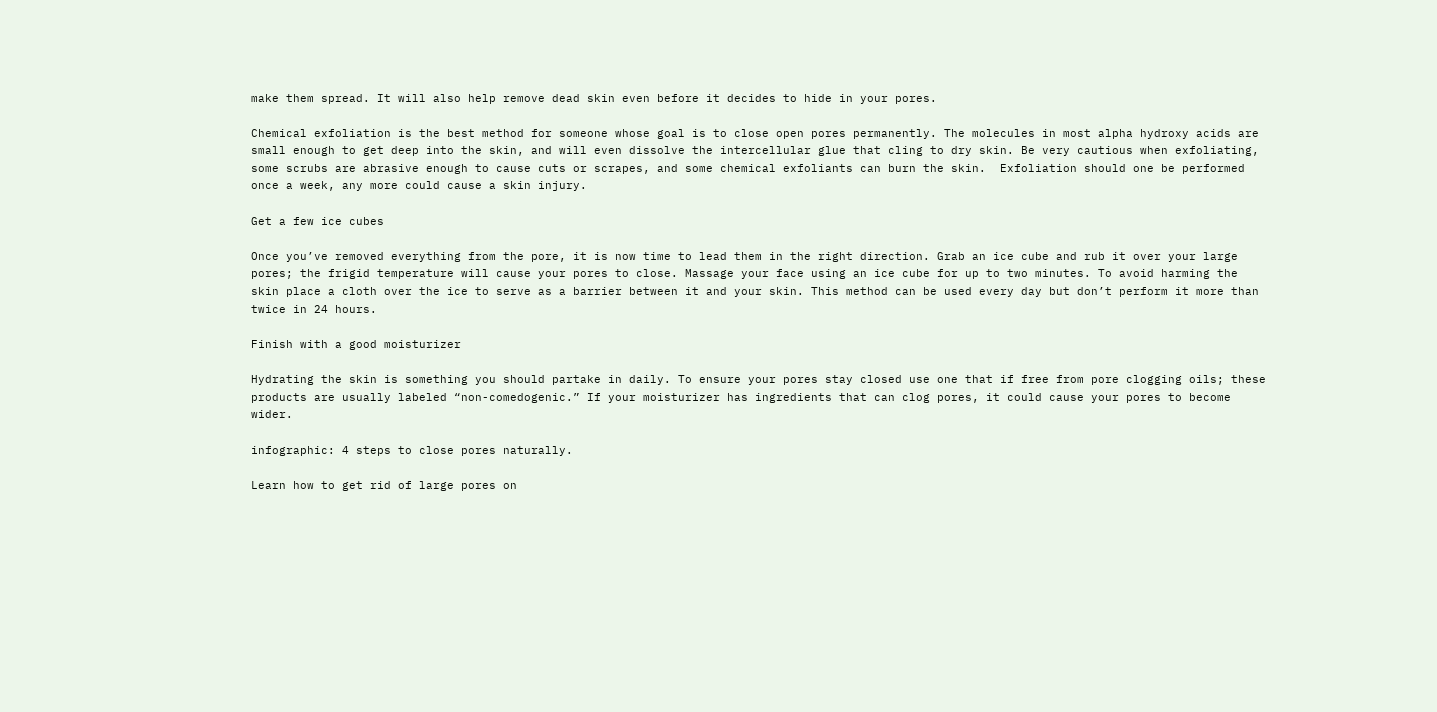make them spread. It will also help remove dead skin even before it decides to hide in your pores.

Chemical exfoliation is the best method for someone whose goal is to close open pores permanently. The molecules in most alpha hydroxy acids are small enough to get deep into the skin, and will even dissolve the intercellular glue that cling to dry skin. Be very cautious when exfoliating, some scrubs are abrasive enough to cause cuts or scrapes, and some chemical exfoliants can burn the skin.  Exfoliation should one be performed once a week, any more could cause a skin injury.

Get a few ice cubes

Once you’ve removed everything from the pore, it is now time to lead them in the right direction. Grab an ice cube and rub it over your large pores; the frigid temperature will cause your pores to close. Massage your face using an ice cube for up to two minutes. To avoid harming the skin place a cloth over the ice to serve as a barrier between it and your skin. This method can be used every day but don’t perform it more than twice in 24 hours.

Finish with a good moisturizer

Hydrating the skin is something you should partake in daily. To ensure your pores stay closed use one that if free from pore clogging oils; these products are usually labeled “non-comedogenic.” If your moisturizer has ingredients that can clog pores, it could cause your pores to become wider.

infographic: 4 steps to close pores naturally.

Learn how to get rid of large pores on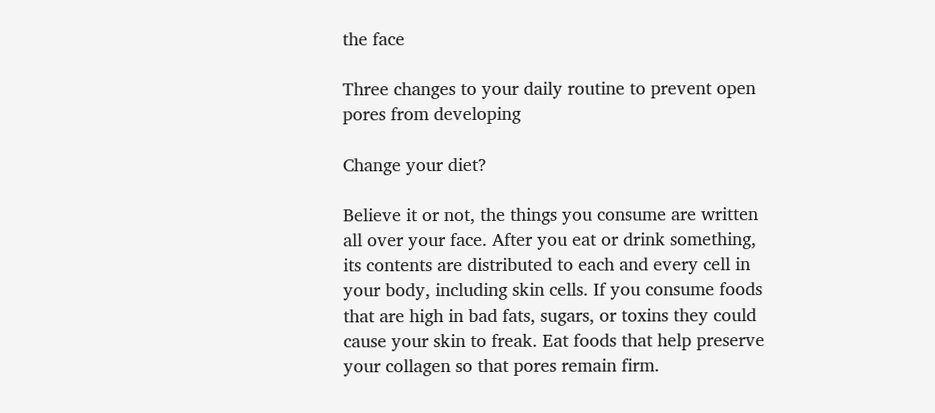the face

Three changes to your daily routine to prevent open pores from developing

Change your diet?

Believe it or not, the things you consume are written all over your face. After you eat or drink something, its contents are distributed to each and every cell in your body, including skin cells. If you consume foods that are high in bad fats, sugars, or toxins they could cause your skin to freak. Eat foods that help preserve your collagen so that pores remain firm.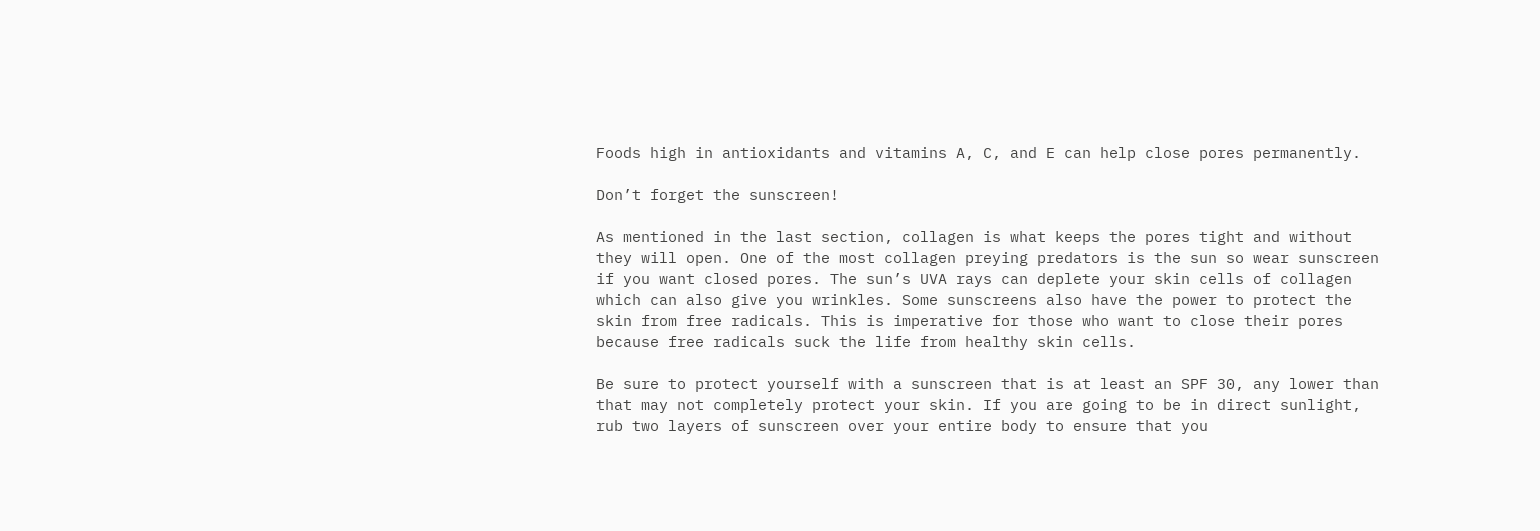Foods high in antioxidants and vitamins A, C, and E can help close pores permanently.

Don’t forget the sunscreen!

As mentioned in the last section, collagen is what keeps the pores tight and without they will open. One of the most collagen preying predators is the sun so wear sunscreen if you want closed pores. The sun’s UVA rays can deplete your skin cells of collagen which can also give you wrinkles. Some sunscreens also have the power to protect the skin from free radicals. This is imperative for those who want to close their pores because free radicals suck the life from healthy skin cells.

Be sure to protect yourself with a sunscreen that is at least an SPF 30, any lower than that may not completely protect your skin. If you are going to be in direct sunlight, rub two layers of sunscreen over your entire body to ensure that you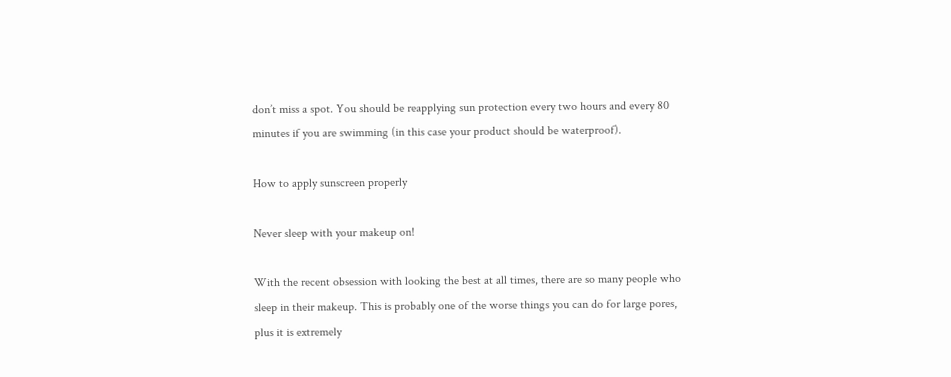don’t miss a spot. You should be reapplying sun protection every two hours and every 80 minutes if you are swimming (in this case your product should be waterproof).

How to apply sunscreen properly

Never sleep with your makeup on!

With the recent obsession with looking the best at all times, there are so many people who sleep in their makeup. This is probably one of the worse things you can do for large pores, plus it is extremely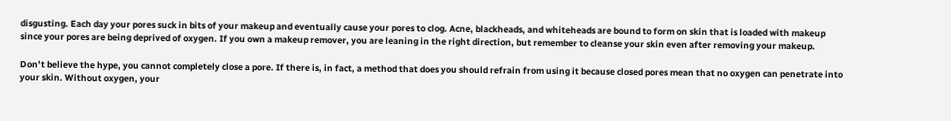disgusting. Each day your pores suck in bits of your makeup and eventually cause your pores to clog. Acne, blackheads, and whiteheads are bound to form on skin that is loaded with makeup since your pores are being deprived of oxygen. If you own a makeup remover, you are leaning in the right direction, but remember to cleanse your skin even after removing your makeup.

Don’t believe the hype, you cannot completely close a pore. If there is, in fact, a method that does you should refrain from using it because closed pores mean that no oxygen can penetrate into your skin. Without oxygen, your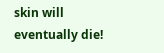skin will eventually die!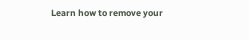Learn how to remove your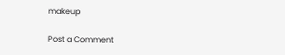makeup

Post a Comment